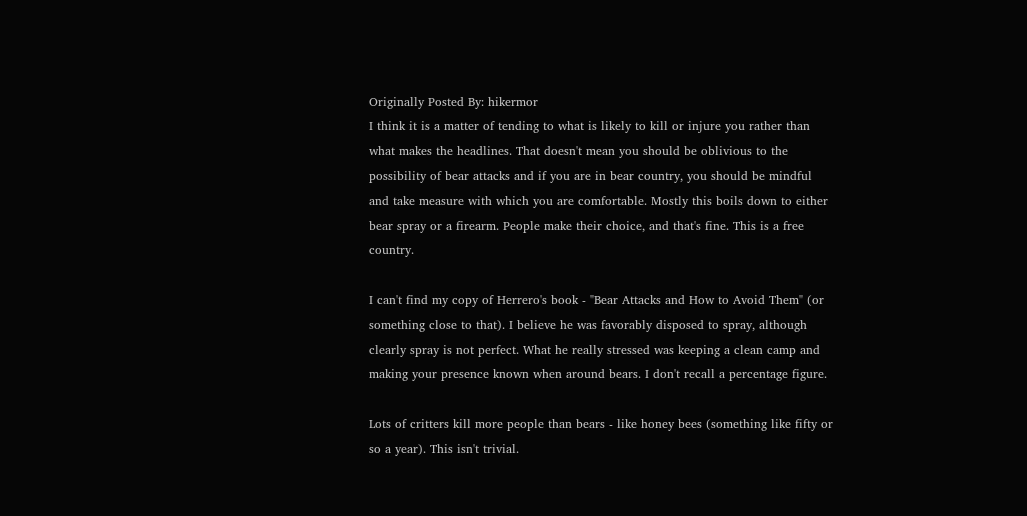Originally Posted By: hikermor
I think it is a matter of tending to what is likely to kill or injure you rather than what makes the headlines. That doesn't mean you should be oblivious to the possibility of bear attacks and if you are in bear country, you should be mindful and take measure with which you are comfortable. Mostly this boils down to either bear spray or a firearm. People make their choice, and that's fine. This is a free country.

I can't find my copy of Herrero's book - "Bear Attacks and How to Avoid Them" (or something close to that). I believe he was favorably disposed to spray, although clearly spray is not perfect. What he really stressed was keeping a clean camp and making your presence known when around bears. I don't recall a percentage figure.

Lots of critters kill more people than bears - like honey bees (something like fifty or so a year). This isn't trivial.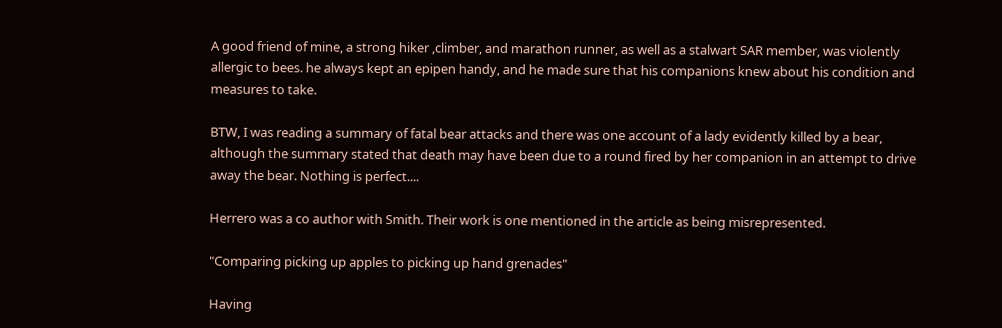A good friend of mine, a strong hiker ,climber, and marathon runner, as well as a stalwart SAR member, was violently allergic to bees. he always kept an epipen handy, and he made sure that his companions knew about his condition and measures to take.

BTW, I was reading a summary of fatal bear attacks and there was one account of a lady evidently killed by a bear, although the summary stated that death may have been due to a round fired by her companion in an attempt to drive away the bear. Nothing is perfect....

Herrero was a co author with Smith. Their work is one mentioned in the article as being misrepresented.

"Comparing picking up apples to picking up hand grenades"

Having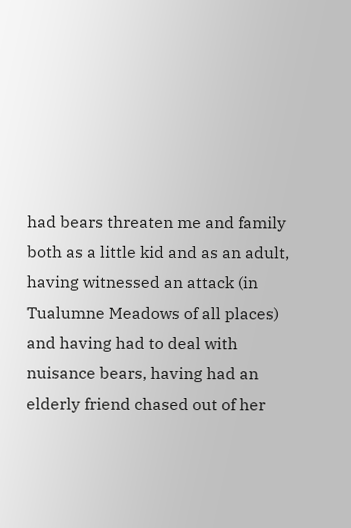had bears threaten me and family both as a little kid and as an adult, having witnessed an attack (in Tualumne Meadows of all places) and having had to deal with nuisance bears, having had an elderly friend chased out of her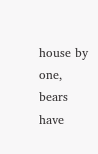house by one, bears have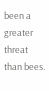been a greater threat than bees.